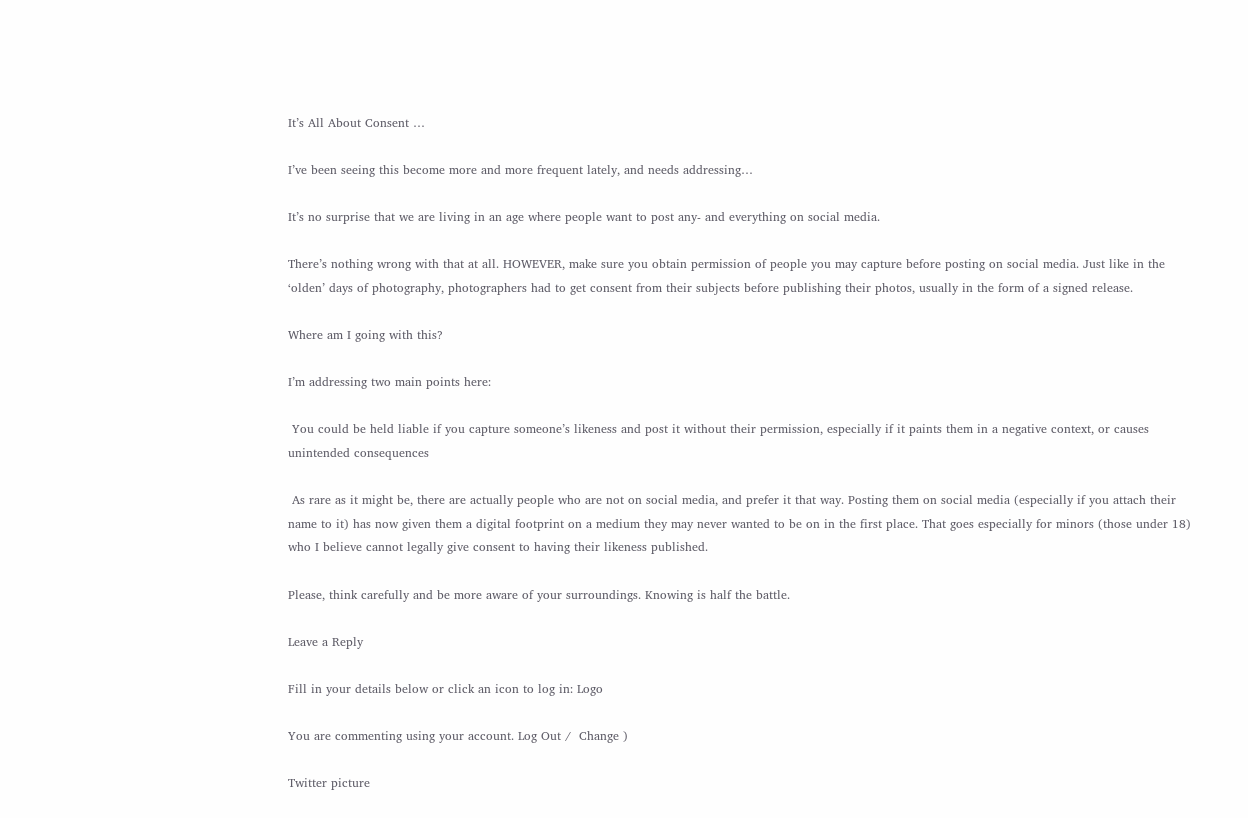It’s All About Consent …

I’ve been seeing this become more and more frequent lately, and needs addressing…

It’s no surprise that we are living in an age where people want to post any- and everything on social media.

There’s nothing wrong with that at all. HOWEVER, make sure you obtain permission of people you may capture before posting on social media. Just like in the ‘olden’ days of photography, photographers had to get consent from their subjects before publishing their photos, usually in the form of a signed release.

Where am I going with this?

I’m addressing two main points here:

 You could be held liable if you capture someone’s likeness and post it without their permission, especially if it paints them in a negative context, or causes unintended consequences

 As rare as it might be, there are actually people who are not on social media, and prefer it that way. Posting them on social media (especially if you attach their name to it) has now given them a digital footprint on a medium they may never wanted to be on in the first place. That goes especially for minors (those under 18) who I believe cannot legally give consent to having their likeness published.

Please, think carefully and be more aware of your surroundings. Knowing is half the battle.

Leave a Reply

Fill in your details below or click an icon to log in: Logo

You are commenting using your account. Log Out /  Change )

Twitter picture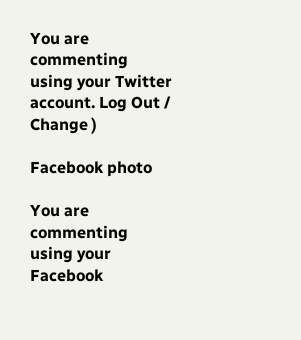You are commenting using your Twitter account. Log Out /  Change )

Facebook photo

You are commenting using your Facebook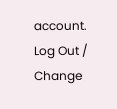account. Log Out /  Change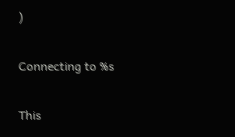)

Connecting to %s

This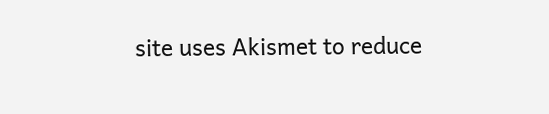site uses Akismet to reduce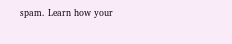spam. Learn how your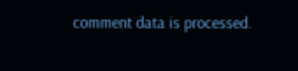comment data is processed.